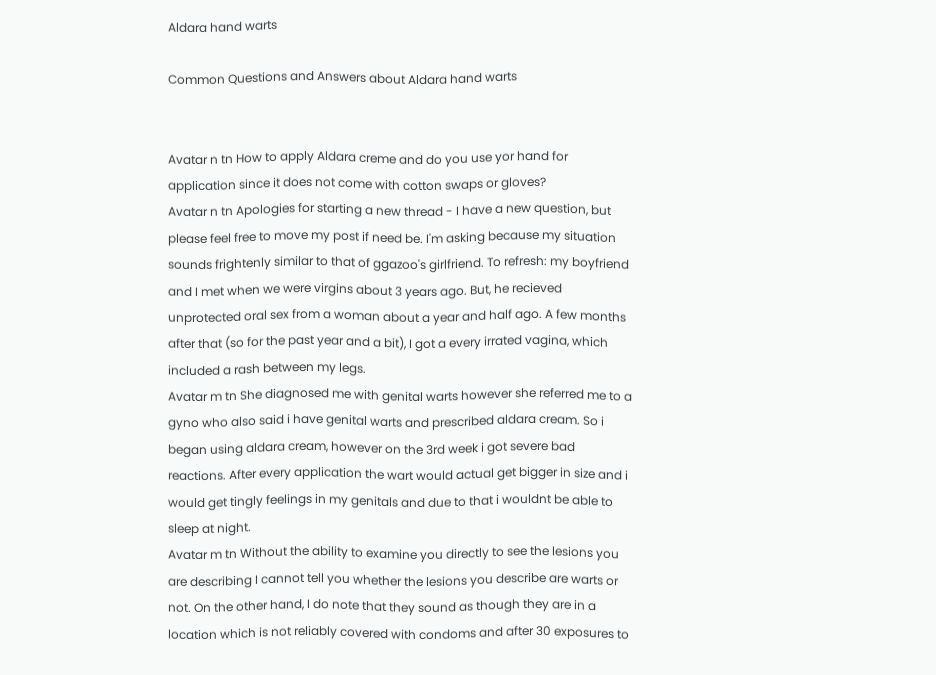Aldara hand warts

Common Questions and Answers about Aldara hand warts


Avatar n tn How to apply Aldara creme and do you use yor hand for application since it does not come with cotton swaps or gloves?
Avatar n tn Apologies for starting a new thread - I have a new question, but please feel free to move my post if need be. I'm asking because my situation sounds frightenly similar to that of ggazoo's girlfriend. To refresh: my boyfriend and I met when we were virgins about 3 years ago. But, he recieved unprotected oral sex from a woman about a year and half ago. A few months after that (so for the past year and a bit), I got a every irrated vagina, which included a rash between my legs.
Avatar m tn She diagnosed me with genital warts however she referred me to a gyno who also said i have genital warts and prescribed aldara cream. So i began using aldara cream, however on the 3rd week i got severe bad reactions. After every application the wart would actual get bigger in size and i would get tingly feelings in my genitals and due to that i wouldnt be able to sleep at night.
Avatar m tn Without the ability to examine you directly to see the lesions you are describing I cannot tell you whether the lesions you describe are warts or not. On the other hand, I do note that they sound as though they are in a location which is not reliably covered with condoms and after 30 exposures to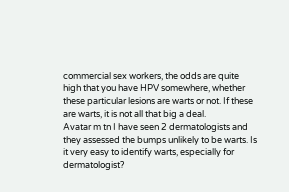commercial sex workers, the odds are quite high that you have HPV somewhere, whether these particular lesions are warts or not. If these are warts, it is not all that big a deal.
Avatar m tn I have seen 2 dermatologists and they assessed the bumps unlikely to be warts. Is it very easy to identify warts, especially for dermatologist?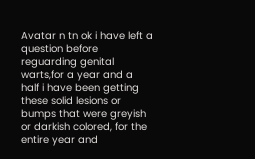Avatar n tn ok i have left a question before reguarding genital warts,for a year and a half i have been getting these solid lesions or bumps that were greyish or darkish colored, for the entire year and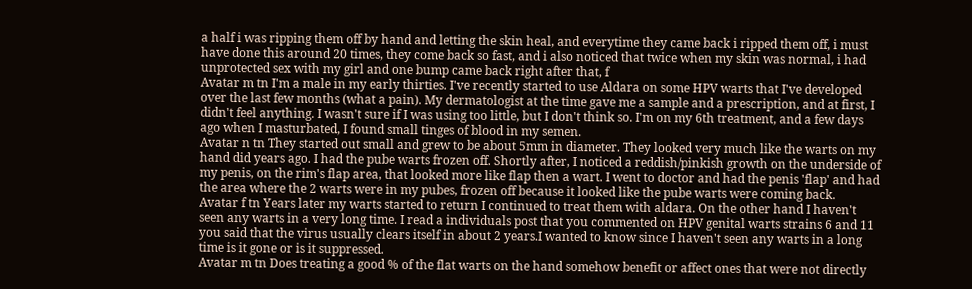a half i was ripping them off by hand and letting the skin heal, and everytime they came back i ripped them off, i must have done this around 20 times, they come back so fast, and i also noticed that twice when my skin was normal, i had unprotected sex with my girl and one bump came back right after that, f
Avatar m tn I'm a male in my early thirties. I've recently started to use Aldara on some HPV warts that I've developed over the last few months (what a pain). My dermatologist at the time gave me a sample and a prescription, and at first, I didn't feel anything. I wasn't sure if I was using too little, but I don't think so. I'm on my 6th treatment, and a few days ago when I masturbated, I found small tinges of blood in my semen.
Avatar n tn They started out small and grew to be about 5mm in diameter. They looked very much like the warts on my hand did years ago. I had the pube warts frozen off. Shortly after, I noticed a reddish/pinkish growth on the underside of my penis, on the rim's flap area, that looked more like flap then a wart. I went to doctor and had the penis 'flap' and had the area where the 2 warts were in my pubes, frozen off because it looked like the pube warts were coming back.
Avatar f tn Years later my warts started to return I continued to treat them with aldara. On the other hand I haven't seen any warts in a very long time. I read a individuals post that you commented on HPV genital warts strains 6 and 11 you said that the virus usually clears itself in about 2 years.I wanted to know since I haven't seen any warts in a long time is it gone or is it suppressed.
Avatar m tn Does treating a good % of the flat warts on the hand somehow benefit or affect ones that were not directly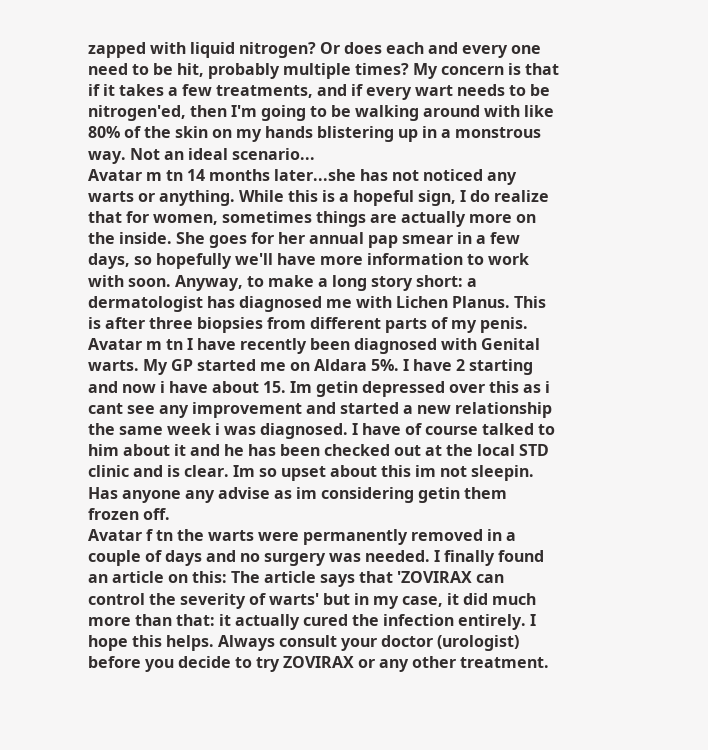zapped with liquid nitrogen? Or does each and every one need to be hit, probably multiple times? My concern is that if it takes a few treatments, and if every wart needs to be nitrogen'ed, then I'm going to be walking around with like 80% of the skin on my hands blistering up in a monstrous way. Not an ideal scenario...
Avatar m tn 14 months later...she has not noticed any warts or anything. While this is a hopeful sign, I do realize that for women, sometimes things are actually more on the inside. She goes for her annual pap smear in a few days, so hopefully we'll have more information to work with soon. Anyway, to make a long story short: a dermatologist has diagnosed me with Lichen Planus. This is after three biopsies from different parts of my penis.
Avatar m tn I have recently been diagnosed with Genital warts. My GP started me on Aldara 5%. I have 2 starting and now i have about 15. Im getin depressed over this as i cant see any improvement and started a new relationship the same week i was diagnosed. I have of course talked to him about it and he has been checked out at the local STD clinic and is clear. Im so upset about this im not sleepin. Has anyone any advise as im considering getin them frozen off.
Avatar f tn the warts were permanently removed in a couple of days and no surgery was needed. I finally found an article on this: The article says that 'ZOVIRAX can control the severity of warts' but in my case, it did much more than that: it actually cured the infection entirely. I hope this helps. Always consult your doctor (urologist) before you decide to try ZOVIRAX or any other treatment.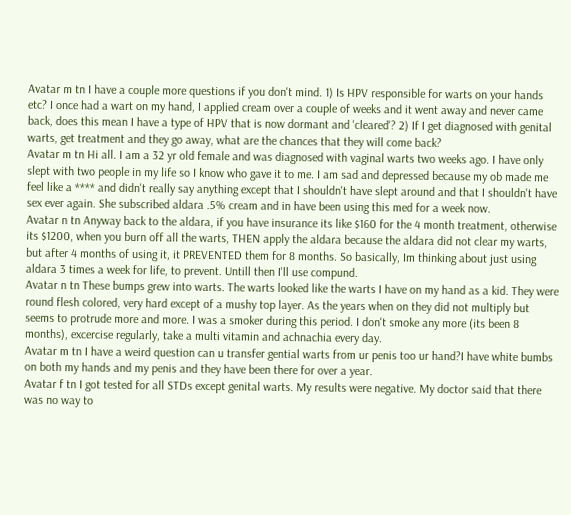Avatar m tn I have a couple more questions if you don't mind. 1) Is HPV responsible for warts on your hands etc? I once had a wart on my hand, I applied cream over a couple of weeks and it went away and never came back, does this mean I have a type of HPV that is now dormant and 'cleared'? 2) If I get diagnosed with genital warts, get treatment and they go away, what are the chances that they will come back?
Avatar m tn Hi all. I am a 32 yr old female and was diagnosed with vaginal warts two weeks ago. I have only slept with two people in my life so I know who gave it to me. I am sad and depressed because my ob made me feel like a **** and didn't really say anything except that I shouldn't have slept around and that I shouldn't have sex ever again. She subscribed aldara .5% cream and in have been using this med for a week now.
Avatar n tn Anyway back to the aldara, if you have insurance its like $160 for the 4 month treatment, otherwise its $1200, when you burn off all the warts, THEN apply the aldara because the aldara did not clear my warts, but after 4 months of using it, it PREVENTED them for 8 months. So basically, Im thinking about just using aldara 3 times a week for life, to prevent. Untill then I'll use compund.
Avatar n tn These bumps grew into warts. The warts looked like the warts I have on my hand as a kid. They were round flesh colored, very hard except of a mushy top layer. As the years when on they did not multiply but seems to protrude more and more. I was a smoker during this period. I don't smoke any more (its been 8 months), excercise regularly, take a multi vitamin and achnachia every day.
Avatar m tn I have a weird question can u transfer gential warts from ur penis too ur hand?I have white bumbs on both my hands and my penis and they have been there for over a year.
Avatar f tn I got tested for all STDs except genital warts. My results were negative. My doctor said that there was no way to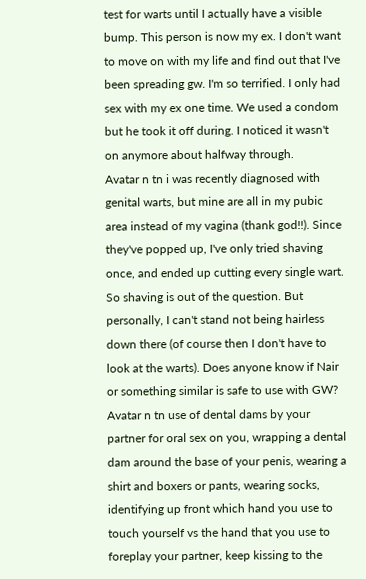test for warts until I actually have a visible bump. This person is now my ex. I don't want to move on with my life and find out that I've been spreading gw. I'm so terrified. I only had sex with my ex one time. We used a condom but he took it off during. I noticed it wasn't on anymore about halfway through.
Avatar n tn i was recently diagnosed with genital warts, but mine are all in my pubic area instead of my vagina (thank god!!). Since they've popped up, I've only tried shaving once, and ended up cutting every single wart. So shaving is out of the question. But personally, I can't stand not being hairless down there (of course then I don't have to look at the warts). Does anyone know if Nair or something similar is safe to use with GW?
Avatar n tn use of dental dams by your partner for oral sex on you, wrapping a dental dam around the base of your penis, wearing a shirt and boxers or pants, wearing socks, identifying up front which hand you use to touch yourself vs the hand that you use to foreplay your partner, keep kissing to the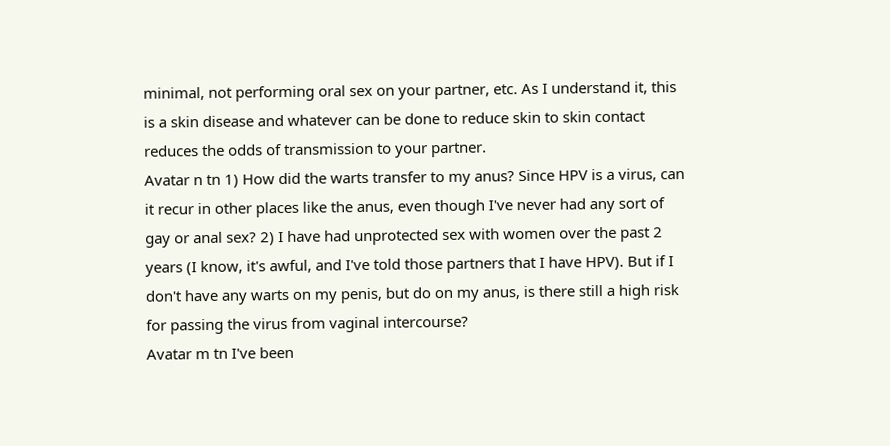minimal, not performing oral sex on your partner, etc. As I understand it, this is a skin disease and whatever can be done to reduce skin to skin contact reduces the odds of transmission to your partner.
Avatar n tn 1) How did the warts transfer to my anus? Since HPV is a virus, can it recur in other places like the anus, even though I've never had any sort of gay or anal sex? 2) I have had unprotected sex with women over the past 2 years (I know, it's awful, and I've told those partners that I have HPV). But if I don't have any warts on my penis, but do on my anus, is there still a high risk for passing the virus from vaginal intercourse?
Avatar m tn I've been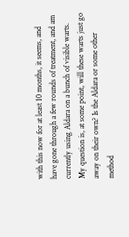with this now for at least 10 months, it seems, and have gone through a few rounds of treatment, and am currently using Aldara on a bunch of visible warts. My question is, at some point, will these warts just go away on their own? Is the Aldara or some other method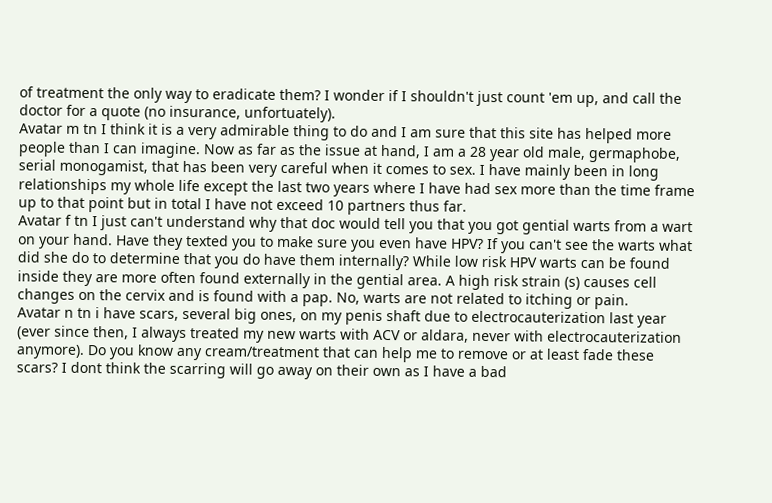of treatment the only way to eradicate them? I wonder if I shouldn't just count 'em up, and call the doctor for a quote (no insurance, unfortuately).
Avatar m tn I think it is a very admirable thing to do and I am sure that this site has helped more people than I can imagine. Now as far as the issue at hand, I am a 28 year old male, germaphobe, serial monogamist, that has been very careful when it comes to sex. I have mainly been in long relationships my whole life except the last two years where I have had sex more than the time frame up to that point but in total I have not exceed 10 partners thus far.
Avatar f tn I just can't understand why that doc would tell you that you got gential warts from a wart on your hand. Have they texted you to make sure you even have HPV? If you can't see the warts what did she do to determine that you do have them internally? While low risk HPV warts can be found inside they are more often found externally in the gential area. A high risk strain (s) causes cell changes on the cervix and is found with a pap. No, warts are not related to itching or pain.
Avatar n tn i have scars, several big ones, on my penis shaft due to electrocauterization last year (ever since then, I always treated my new warts with ACV or aldara, never with electrocauterization anymore). Do you know any cream/treatment that can help me to remove or at least fade these scars? I dont think the scarring will go away on their own as I have a bad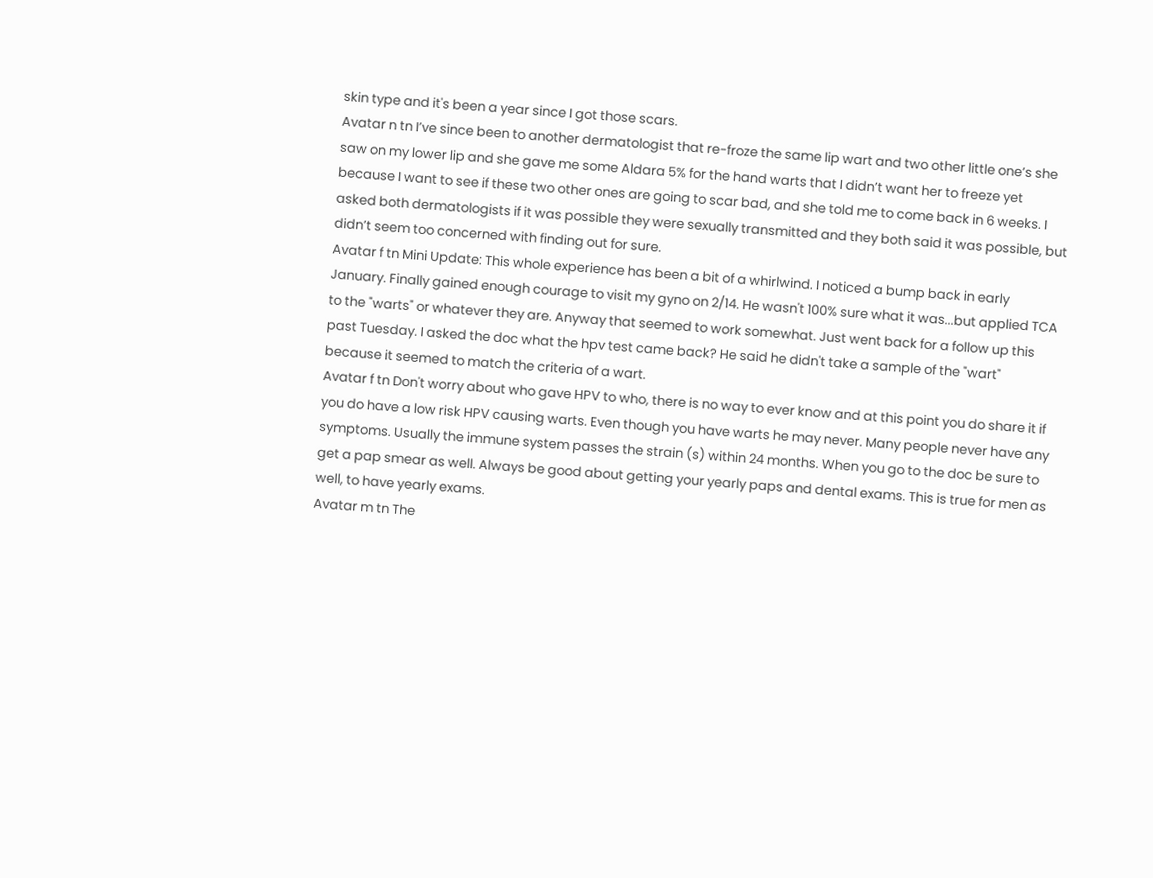skin type and it's been a year since I got those scars.
Avatar n tn I’ve since been to another dermatologist that re-froze the same lip wart and two other little one’s she saw on my lower lip and she gave me some Aldara 5% for the hand warts that I didn’t want her to freeze yet because I want to see if these two other ones are going to scar bad, and she told me to come back in 6 weeks. I asked both dermatologists if it was possible they were sexually transmitted and they both said it was possible, but didn’t seem too concerned with finding out for sure.
Avatar f tn Mini Update: This whole experience has been a bit of a whirlwind. I noticed a bump back in early January. Finally gained enough courage to visit my gyno on 2/14. He wasn't 100% sure what it was...but applied TCA to the "warts" or whatever they are. Anyway that seemed to work somewhat. Just went back for a follow up this past Tuesday. I asked the doc what the hpv test came back? He said he didn't take a sample of the "wart" because it seemed to match the criteria of a wart.
Avatar f tn Don't worry about who gave HPV to who, there is no way to ever know and at this point you do share it if you do have a low risk HPV causing warts. Even though you have warts he may never. Many people never have any symptoms. Usually the immune system passes the strain (s) within 24 months. When you go to the doc be sure to get a pap smear as well. Always be good about getting your yearly paps and dental exams. This is true for men as well, to have yearly exams.
Avatar m tn The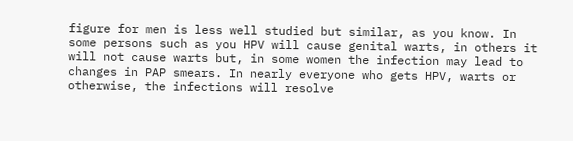figure for men is less well studied but similar, as you know. In some persons such as you HPV will cause genital warts, in others it will not cause warts but, in some women the infection may lead to changes in PAP smears. In nearly everyone who gets HPV, warts or otherwise, the infections will resolve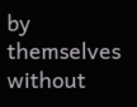by themselves without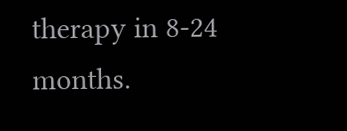therapy in 8-24 months.